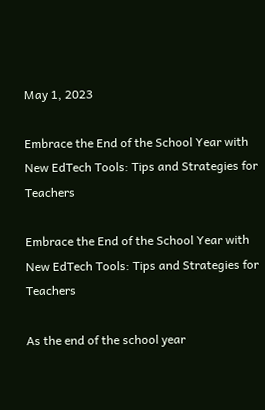May 1, 2023

Embrace the End of the School Year with New EdTech Tools: Tips and Strategies for Teachers

Embrace the End of the School Year with New EdTech Tools: Tips and Strategies for Teachers

As the end of the school year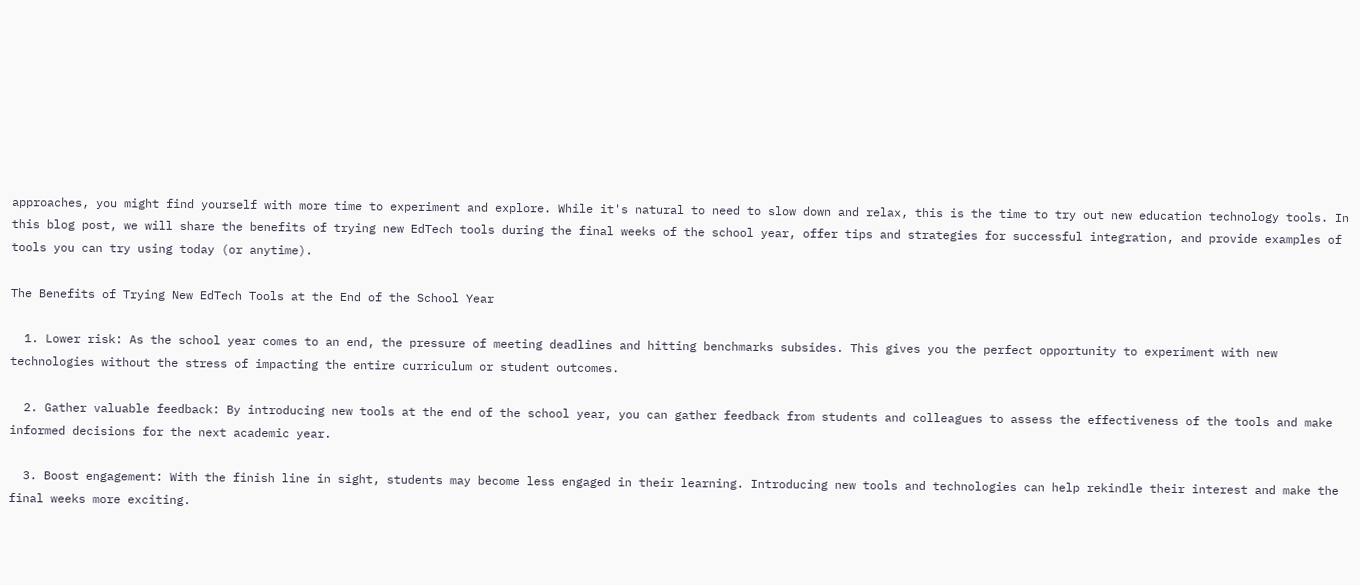approaches, you might find yourself with more time to experiment and explore. While it's natural to need to slow down and relax, this is the time to try out new education technology tools. In this blog post, we will share the benefits of trying new EdTech tools during the final weeks of the school year, offer tips and strategies for successful integration, and provide examples of tools you can try using today (or anytime).

The Benefits of Trying New EdTech Tools at the End of the School Year

  1. Lower risk: As the school year comes to an end, the pressure of meeting deadlines and hitting benchmarks subsides. This gives you the perfect opportunity to experiment with new technologies without the stress of impacting the entire curriculum or student outcomes.

  2. Gather valuable feedback: By introducing new tools at the end of the school year, you can gather feedback from students and colleagues to assess the effectiveness of the tools and make informed decisions for the next academic year.

  3. Boost engagement: With the finish line in sight, students may become less engaged in their learning. Introducing new tools and technologies can help rekindle their interest and make the final weeks more exciting.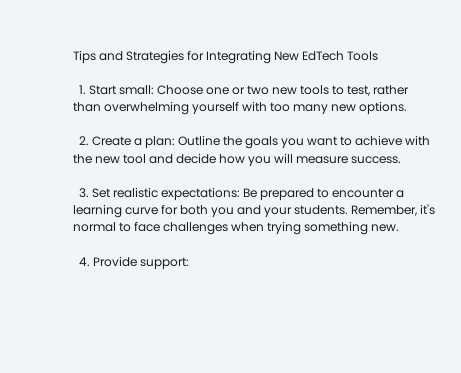Tips and Strategies for Integrating New EdTech Tools

  1. Start small: Choose one or two new tools to test, rather than overwhelming yourself with too many new options.

  2. Create a plan: Outline the goals you want to achieve with the new tool and decide how you will measure success.

  3. Set realistic expectations: Be prepared to encounter a learning curve for both you and your students. Remember, it's normal to face challenges when trying something new.

  4. Provide support: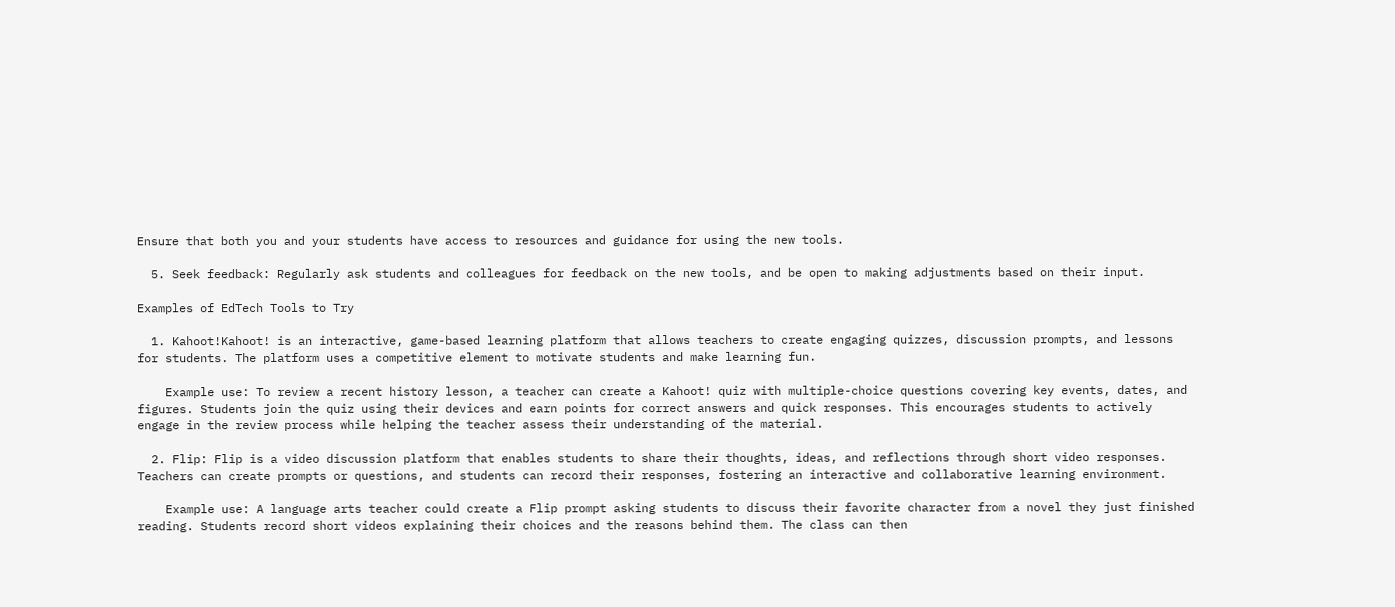Ensure that both you and your students have access to resources and guidance for using the new tools.

  5. Seek feedback: Regularly ask students and colleagues for feedback on the new tools, and be open to making adjustments based on their input.

Examples of EdTech Tools to Try

  1. Kahoot!Kahoot! is an interactive, game-based learning platform that allows teachers to create engaging quizzes, discussion prompts, and lessons for students. The platform uses a competitive element to motivate students and make learning fun.

    Example use: To review a recent history lesson, a teacher can create a Kahoot! quiz with multiple-choice questions covering key events, dates, and figures. Students join the quiz using their devices and earn points for correct answers and quick responses. This encourages students to actively engage in the review process while helping the teacher assess their understanding of the material.

  2. Flip: Flip is a video discussion platform that enables students to share their thoughts, ideas, and reflections through short video responses. Teachers can create prompts or questions, and students can record their responses, fostering an interactive and collaborative learning environment.

    Example use: A language arts teacher could create a Flip prompt asking students to discuss their favorite character from a novel they just finished reading. Students record short videos explaining their choices and the reasons behind them. The class can then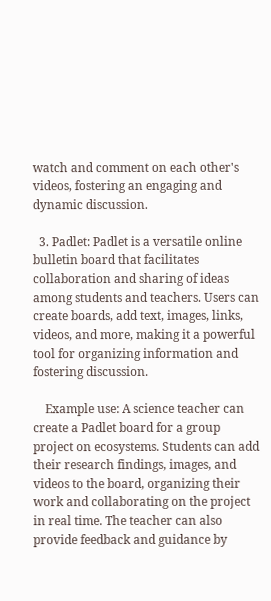watch and comment on each other's videos, fostering an engaging and dynamic discussion.

  3. Padlet: Padlet is a versatile online bulletin board that facilitates collaboration and sharing of ideas among students and teachers. Users can create boards, add text, images, links, videos, and more, making it a powerful tool for organizing information and fostering discussion.

    Example use: A science teacher can create a Padlet board for a group project on ecosystems. Students can add their research findings, images, and videos to the board, organizing their work and collaborating on the project in real time. The teacher can also provide feedback and guidance by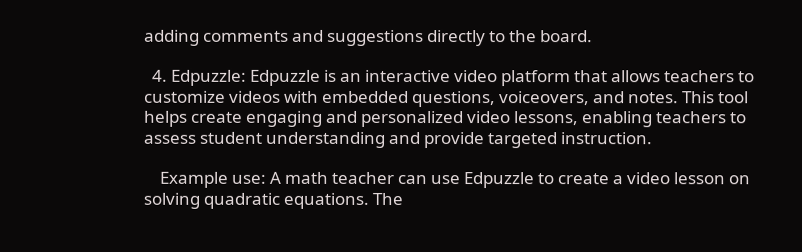adding comments and suggestions directly to the board.

  4. Edpuzzle: Edpuzzle is an interactive video platform that allows teachers to customize videos with embedded questions, voiceovers, and notes. This tool helps create engaging and personalized video lessons, enabling teachers to assess student understanding and provide targeted instruction.

    Example use: A math teacher can use Edpuzzle to create a video lesson on solving quadratic equations. The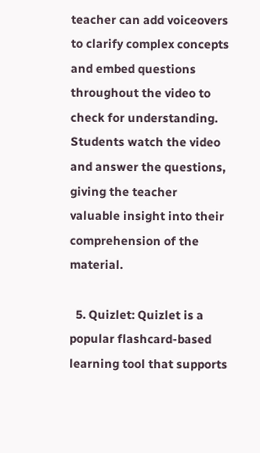teacher can add voiceovers to clarify complex concepts and embed questions throughout the video to check for understanding. Students watch the video and answer the questions, giving the teacher valuable insight into their comprehension of the material.

  5. Quizlet: Quizlet is a popular flashcard-based learning tool that supports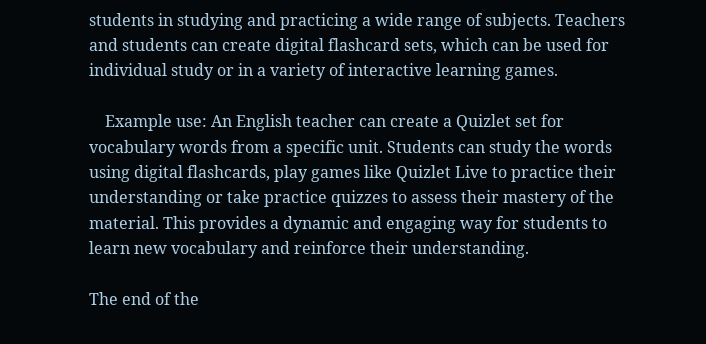students in studying and practicing a wide range of subjects. Teachers and students can create digital flashcard sets, which can be used for individual study or in a variety of interactive learning games.

    Example use: An English teacher can create a Quizlet set for vocabulary words from a specific unit. Students can study the words using digital flashcards, play games like Quizlet Live to practice their understanding or take practice quizzes to assess their mastery of the material. This provides a dynamic and engaging way for students to learn new vocabulary and reinforce their understanding.

The end of the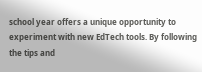school year offers a unique opportunity to experiment with new EdTech tools. By following the tips and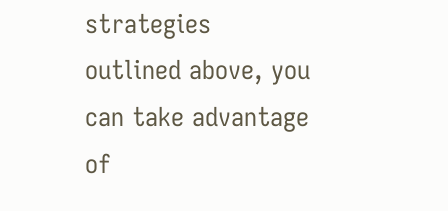strategies outlined above, you can take advantage of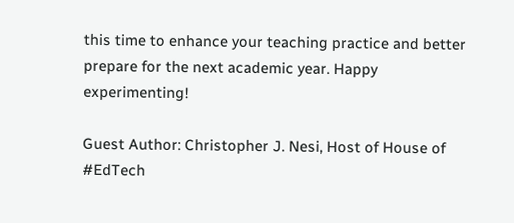this time to enhance your teaching practice and better prepare for the next academic year. Happy experimenting!

Guest Author: Christopher J. Nesi, Host of House of #EdTech